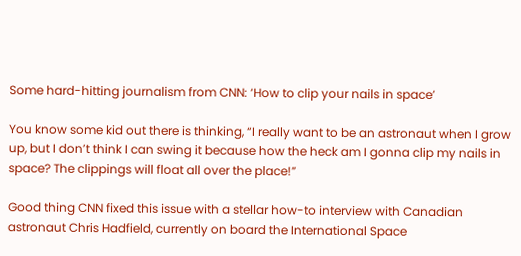Some hard-hitting journalism from CNN: ‘How to clip your nails in space’

You know some kid out there is thinking, “I really want to be an astronaut when I grow up, but I don’t think I can swing it because how the heck am I gonna clip my nails in space? The clippings will float all over the place!”

Good thing CNN fixed this issue with a stellar how-to interview with Canadian astronaut Chris Hadfield, currently on board the International Space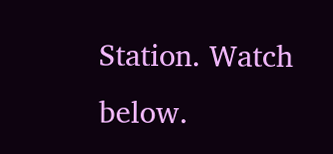Station. Watch below.